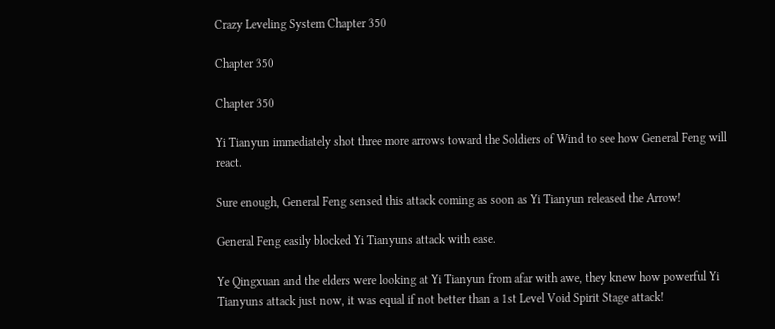Crazy Leveling System Chapter 350

Chapter 350

Chapter 350

Yi Tianyun immediately shot three more arrows toward the Soldiers of Wind to see how General Feng will react.

Sure enough, General Feng sensed this attack coming as soon as Yi Tianyun released the Arrow!

General Feng easily blocked Yi Tianyuns attack with ease.

Ye Qingxuan and the elders were looking at Yi Tianyun from afar with awe, they knew how powerful Yi Tianyuns attack just now, it was equal if not better than a 1st Level Void Spirit Stage attack!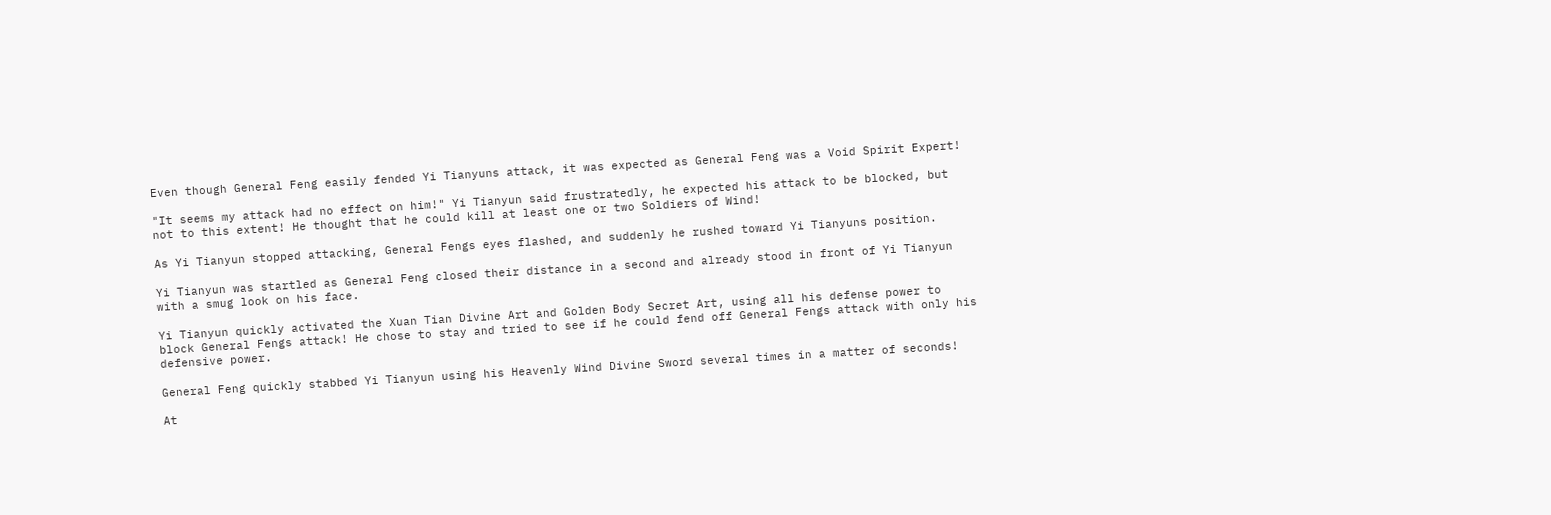Even though General Feng easily fended Yi Tianyuns attack, it was expected as General Feng was a Void Spirit Expert!

"It seems my attack had no effect on him!" Yi Tianyun said frustratedly, he expected his attack to be blocked, but not to this extent! He thought that he could kill at least one or two Soldiers of Wind!

As Yi Tianyun stopped attacking, General Fengs eyes flashed, and suddenly he rushed toward Yi Tianyuns position.

Yi Tianyun was startled as General Feng closed their distance in a second and already stood in front of Yi Tianyun with a smug look on his face.

Yi Tianyun quickly activated the Xuan Tian Divine Art and Golden Body Secret Art, using all his defense power to block General Fengs attack! He chose to stay and tried to see if he could fend off General Fengs attack with only his defensive power.

General Feng quickly stabbed Yi Tianyun using his Heavenly Wind Divine Sword several times in a matter of seconds!

At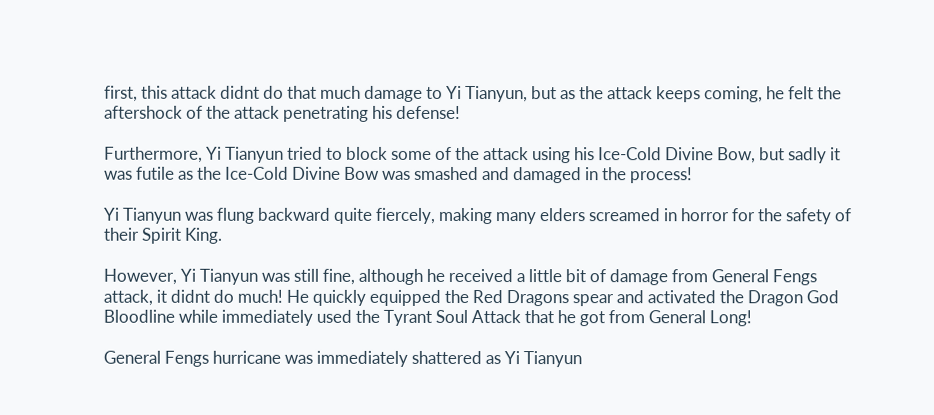first, this attack didnt do that much damage to Yi Tianyun, but as the attack keeps coming, he felt the aftershock of the attack penetrating his defense!

Furthermore, Yi Tianyun tried to block some of the attack using his Ice-Cold Divine Bow, but sadly it was futile as the Ice-Cold Divine Bow was smashed and damaged in the process!

Yi Tianyun was flung backward quite fiercely, making many elders screamed in horror for the safety of their Spirit King.

However, Yi Tianyun was still fine, although he received a little bit of damage from General Fengs attack, it didnt do much! He quickly equipped the Red Dragons spear and activated the Dragon God Bloodline while immediately used the Tyrant Soul Attack that he got from General Long!

General Fengs hurricane was immediately shattered as Yi Tianyun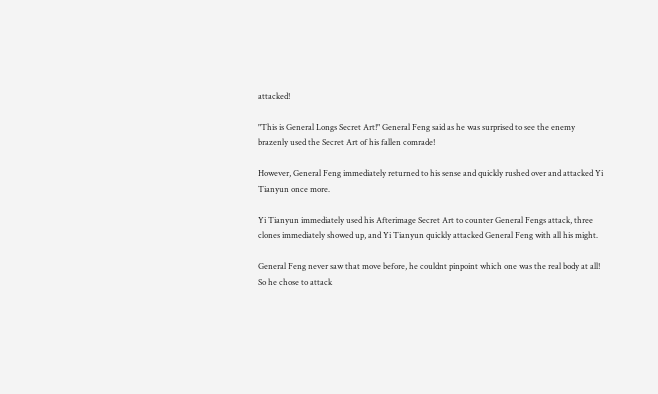attacked!

"This is General Longs Secret Art!" General Feng said as he was surprised to see the enemy brazenly used the Secret Art of his fallen comrade!

However, General Feng immediately returned to his sense and quickly rushed over and attacked Yi Tianyun once more.

Yi Tianyun immediately used his Afterimage Secret Art to counter General Fengs attack, three clones immediately showed up, and Yi Tianyun quickly attacked General Feng with all his might.

General Feng never saw that move before, he couldnt pinpoint which one was the real body at all! So he chose to attack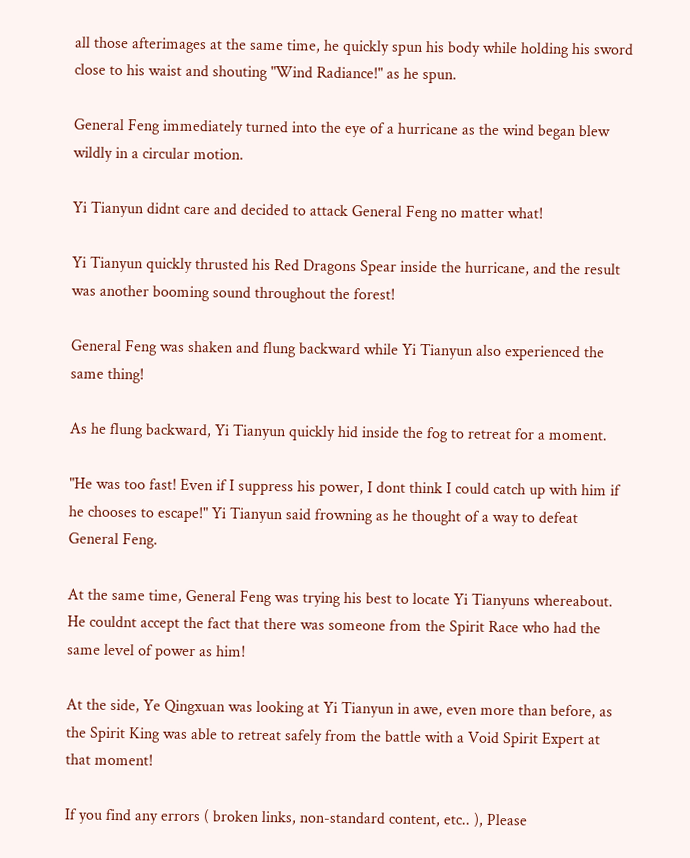all those afterimages at the same time, he quickly spun his body while holding his sword close to his waist and shouting "Wind Radiance!" as he spun.

General Feng immediately turned into the eye of a hurricane as the wind began blew wildly in a circular motion.

Yi Tianyun didnt care and decided to attack General Feng no matter what!

Yi Tianyun quickly thrusted his Red Dragons Spear inside the hurricane, and the result was another booming sound throughout the forest!

General Feng was shaken and flung backward while Yi Tianyun also experienced the same thing!

As he flung backward, Yi Tianyun quickly hid inside the fog to retreat for a moment.

"He was too fast! Even if I suppress his power, I dont think I could catch up with him if he chooses to escape!" Yi Tianyun said frowning as he thought of a way to defeat General Feng.

At the same time, General Feng was trying his best to locate Yi Tianyuns whereabout. He couldnt accept the fact that there was someone from the Spirit Race who had the same level of power as him!

At the side, Ye Qingxuan was looking at Yi Tianyun in awe, even more than before, as the Spirit King was able to retreat safely from the battle with a Void Spirit Expert at that moment!

If you find any errors ( broken links, non-standard content, etc.. ), Please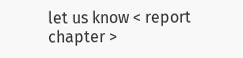let us know < report chapter >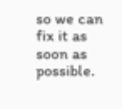so we can fix it as soon as possible.